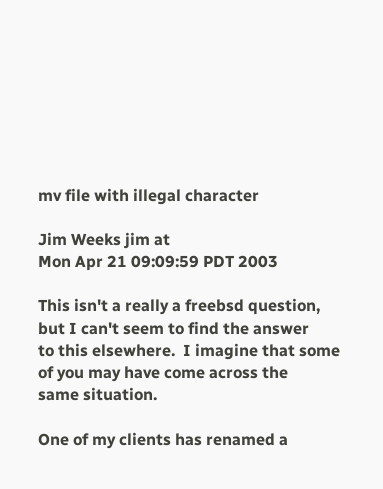mv file with illegal character

Jim Weeks jim at
Mon Apr 21 09:09:59 PDT 2003

This isn't a really a freebsd question, but I can't seem to find the answer
to this elsewhere.  I imagine that some of you may have come across the
same situation.

One of my clients has renamed a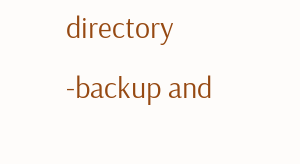directory -backup and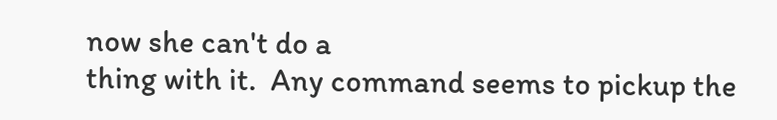now she can't do a
thing with it.  Any command seems to pickup the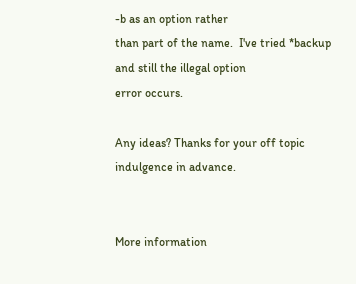-b as an option rather
than part of the name.  I've tried *backup and still the illegal option
error occurs.

Any ideas? Thanks for your off topic indulgence in advance.


More information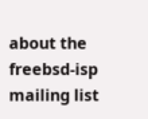about the freebsd-isp mailing list